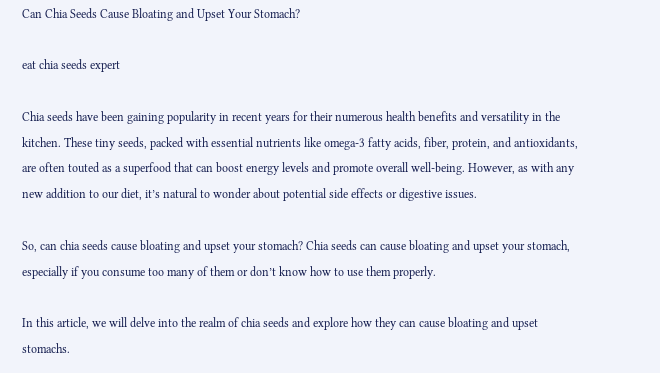Can Chia Seeds Cause Bloating and Upset Your Stomach?

eat chia seeds expert

Chia seeds have been gaining popularity in recent years for their numerous health benefits and versatility in the kitchen. These tiny seeds, packed with essential nutrients like omega-3 fatty acids, fiber, protein, and antioxidants, are often touted as a superfood that can boost energy levels and promote overall well-being. However, as with any new addition to our diet, it’s natural to wonder about potential side effects or digestive issues.

So, can chia seeds cause bloating and upset your stomach? Chia seeds can cause bloating and upset your stomach, especially if you consume too many of them or don’t know how to use them properly.

In this article, we will delve into the realm of chia seeds and explore how they can cause bloating and upset stomachs.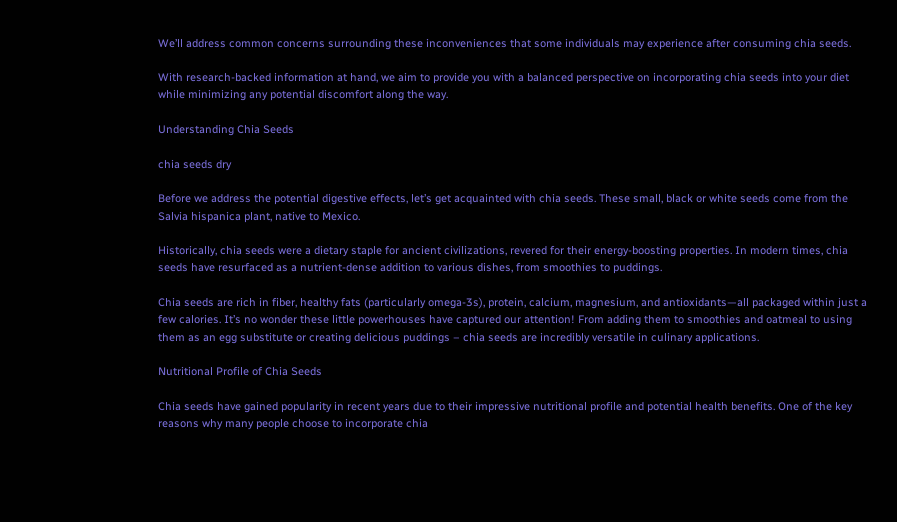We’ll address common concerns surrounding these inconveniences that some individuals may experience after consuming chia seeds.

With research-backed information at hand, we aim to provide you with a balanced perspective on incorporating chia seeds into your diet while minimizing any potential discomfort along the way.

Understanding Chia Seeds

chia seeds dry

Before we address the potential digestive effects, let’s get acquainted with chia seeds. These small, black or white seeds come from the Salvia hispanica plant, native to Mexico.

Historically, chia seeds were a dietary staple for ancient civilizations, revered for their energy-boosting properties. In modern times, chia seeds have resurfaced as a nutrient-dense addition to various dishes, from smoothies to puddings.

Chia seeds are rich in fiber, healthy fats (particularly omega-3s), protein, calcium, magnesium, and antioxidants—all packaged within just a few calories. It’s no wonder these little powerhouses have captured our attention! From adding them to smoothies and oatmeal to using them as an egg substitute or creating delicious puddings – chia seeds are incredibly versatile in culinary applications.

Nutritional Profile of Chia Seeds

Chia seeds have gained popularity in recent years due to their impressive nutritional profile and potential health benefits. One of the key reasons why many people choose to incorporate chia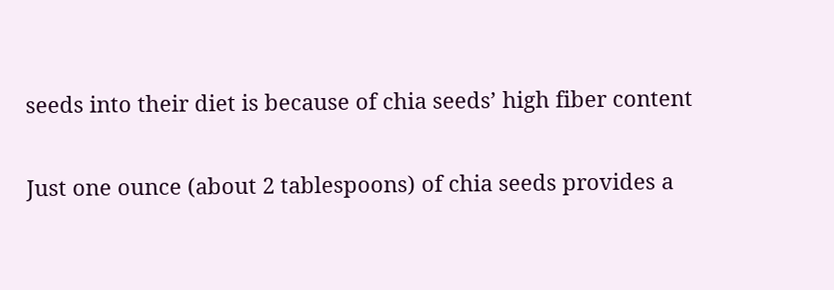seeds into their diet is because of chia seeds’ high fiber content

Just one ounce (about 2 tablespoons) of chia seeds provides a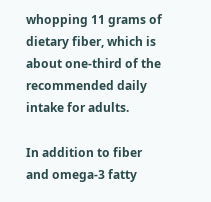whopping 11 grams of dietary fiber, which is about one-third of the recommended daily intake for adults.

In addition to fiber and omega-3 fatty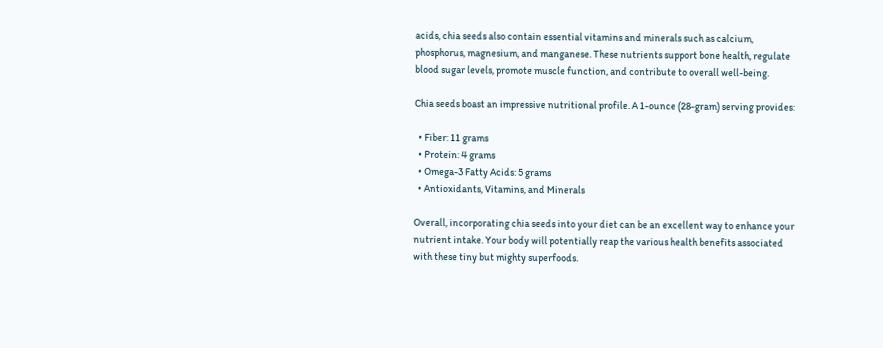acids, chia seeds also contain essential vitamins and minerals such as calcium, phosphorus, magnesium, and manganese. These nutrients support bone health, regulate blood sugar levels, promote muscle function, and contribute to overall well-being.

Chia seeds boast an impressive nutritional profile. A 1-ounce (28-gram) serving provides:

  • Fiber: 11 grams
  • Protein: 4 grams
  • Omega-3 Fatty Acids: 5 grams
  • Antioxidants, Vitamins, and Minerals

Overall, incorporating chia seeds into your diet can be an excellent way to enhance your nutrient intake. Your body will potentially reap the various health benefits associated with these tiny but mighty superfoods.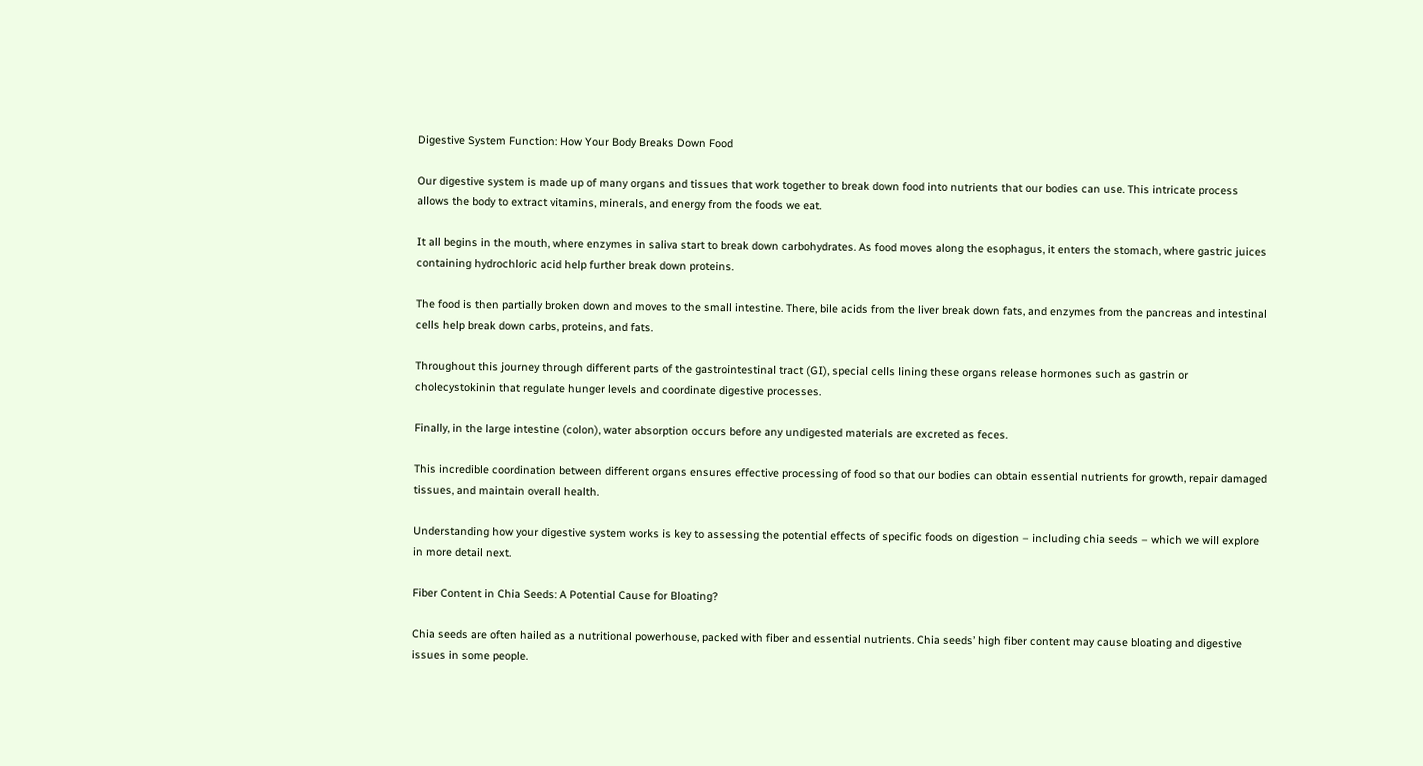Digestive System Function: How Your Body Breaks Down Food

Our digestive system is made up of many organs and tissues that work together to break down food into nutrients that our bodies can use. This intricate process allows the body to extract vitamins, minerals, and energy from the foods we eat.

It all begins in the mouth, where enzymes in saliva start to break down carbohydrates. As food moves along the esophagus, it enters the stomach, where gastric juices containing hydrochloric acid help further break down proteins.

The food is then partially broken down and moves to the small intestine. There, bile acids from the liver break down fats, and enzymes from the pancreas and intestinal cells help break down carbs, proteins, and fats.

Throughout this journey through different parts of the gastrointestinal tract (GI), special cells lining these organs release hormones such as gastrin or cholecystokinin that regulate hunger levels and coordinate digestive processes.

Finally, in the large intestine (colon), water absorption occurs before any undigested materials are excreted as feces.

This incredible coordination between different organs ensures effective processing of food so that our bodies can obtain essential nutrients for growth, repair damaged tissues, and maintain overall health.

Understanding how your digestive system works is key to assessing the potential effects of specific foods on digestion – including chia seeds – which we will explore in more detail next.

Fiber Content in Chia Seeds: A Potential Cause for Bloating?

Chia seeds are often hailed as a nutritional powerhouse, packed with fiber and essential nutrients. Chia seeds’ high fiber content may cause bloating and digestive issues in some people.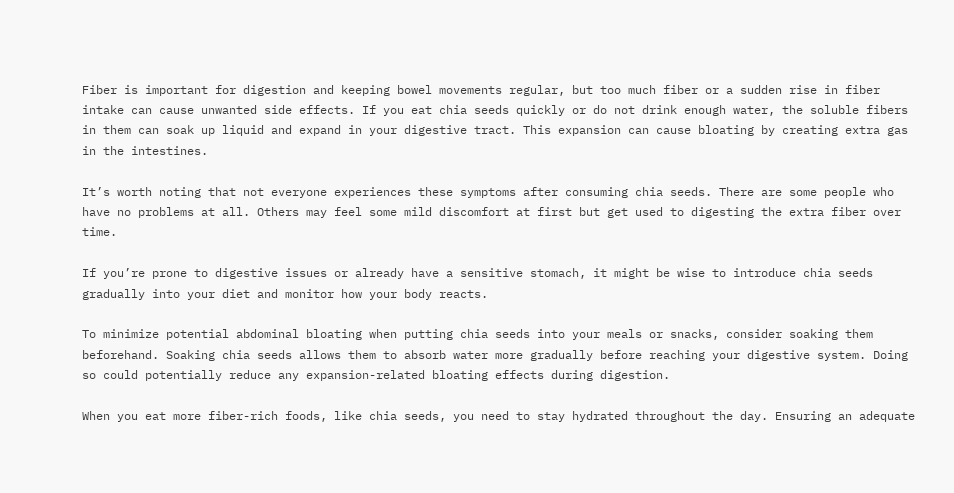Fiber is important for digestion and keeping bowel movements regular, but too much fiber or a sudden rise in fiber intake can cause unwanted side effects. If you eat chia seeds quickly or do not drink enough water, the soluble fibers in them can soak up liquid and expand in your digestive tract. This expansion can cause bloating by creating extra gas in the intestines.

It’s worth noting that not everyone experiences these symptoms after consuming chia seeds. There are some people who have no problems at all. Others may feel some mild discomfort at first but get used to digesting the extra fiber over time.

If you’re prone to digestive issues or already have a sensitive stomach, it might be wise to introduce chia seeds gradually into your diet and monitor how your body reacts.

To minimize potential abdominal bloating when putting chia seeds into your meals or snacks, consider soaking them beforehand. Soaking chia seeds allows them to absorb water more gradually before reaching your digestive system. Doing so could potentially reduce any expansion-related bloating effects during digestion.

When you eat more fiber-rich foods, like chia seeds, you need to stay hydrated throughout the day. Ensuring an adequate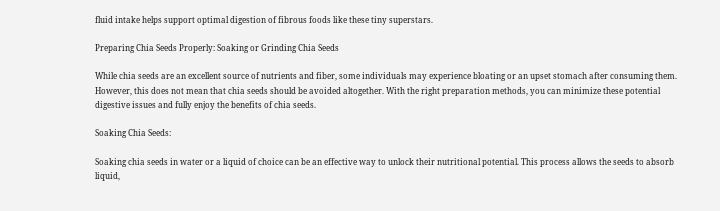fluid intake helps support optimal digestion of fibrous foods like these tiny superstars.

Preparing Chia Seeds Properly: Soaking or Grinding Chia Seeds

While chia seeds are an excellent source of nutrients and fiber, some individuals may experience bloating or an upset stomach after consuming them. However, this does not mean that chia seeds should be avoided altogether. With the right preparation methods, you can minimize these potential digestive issues and fully enjoy the benefits of chia seeds.

Soaking Chia Seeds:

Soaking chia seeds in water or a liquid of choice can be an effective way to unlock their nutritional potential. This process allows the seeds to absorb liquid,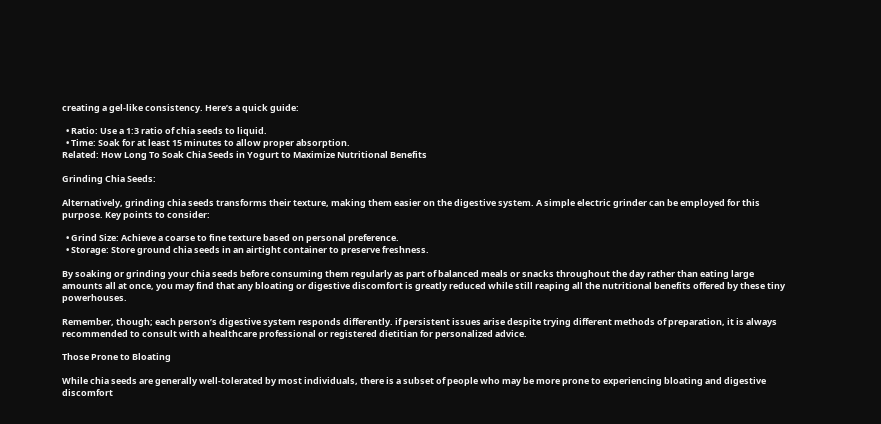creating a gel-like consistency. Here’s a quick guide:

  • Ratio: Use a 1:3 ratio of chia seeds to liquid.
  • Time: Soak for at least 15 minutes to allow proper absorption.
Related: How Long To Soak Chia Seeds in Yogurt to Maximize Nutritional Benefits

Grinding Chia Seeds:

Alternatively, grinding chia seeds transforms their texture, making them easier on the digestive system. A simple electric grinder can be employed for this purpose. Key points to consider:

  • Grind Size: Achieve a coarse to fine texture based on personal preference.
  • Storage: Store ground chia seeds in an airtight container to preserve freshness.

By soaking or grinding your chia seeds before consuming them regularly as part of balanced meals or snacks throughout the day rather than eating large amounts all at once, you may find that any bloating or digestive discomfort is greatly reduced while still reaping all the nutritional benefits offered by these tiny powerhouses.

Remember, though; each person’s digestive system responds differently. if persistent issues arise despite trying different methods of preparation, it is always recommended to consult with a healthcare professional or registered dietitian for personalized advice.

Those Prone to Bloating

While chia seeds are generally well-tolerated by most individuals, there is a subset of people who may be more prone to experiencing bloating and digestive discomfort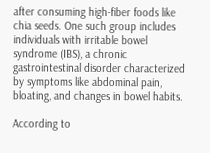after consuming high-fiber foods like chia seeds. One such group includes individuals with irritable bowel syndrome (IBS), a chronic gastrointestinal disorder characterized by symptoms like abdominal pain, bloating, and changes in bowel habits.

According to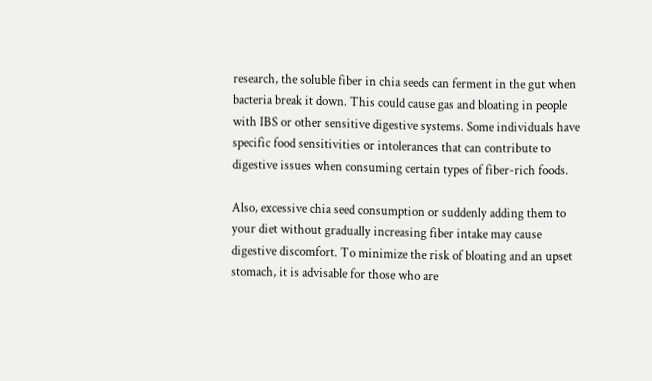research, the soluble fiber in chia seeds can ferment in the gut when bacteria break it down. This could cause gas and bloating in people with IBS or other sensitive digestive systems. Some individuals have specific food sensitivities or intolerances that can contribute to digestive issues when consuming certain types of fiber-rich foods.

Also, excessive chia seed consumption or suddenly adding them to your diet without gradually increasing fiber intake may cause digestive discomfort. To minimize the risk of bloating and an upset stomach, it is advisable for those who are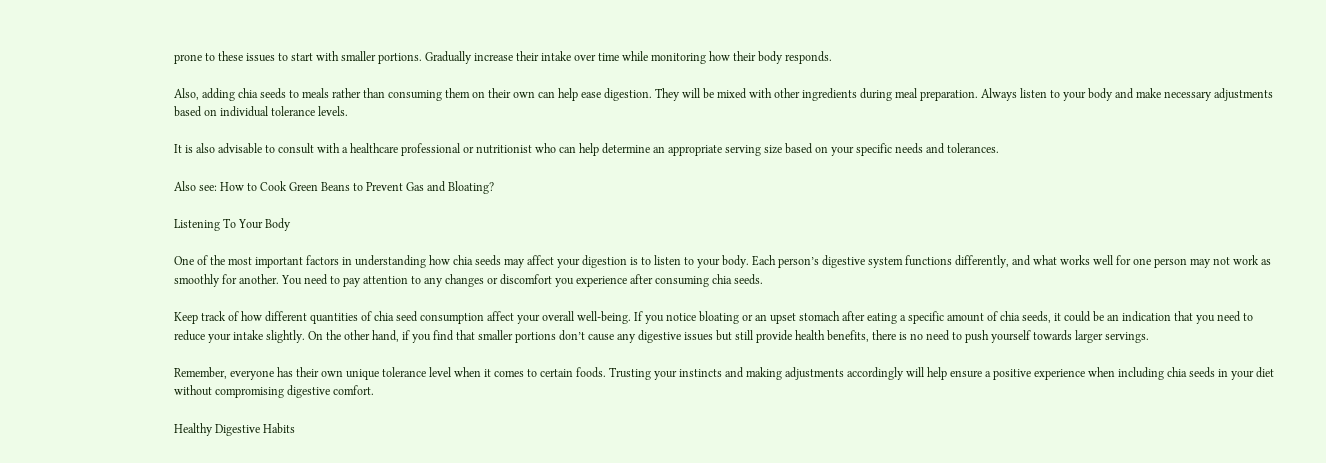prone to these issues to start with smaller portions. Gradually increase their intake over time while monitoring how their body responds.

Also, adding chia seeds to meals rather than consuming them on their own can help ease digestion. They will be mixed with other ingredients during meal preparation. Always listen to your body and make necessary adjustments based on individual tolerance levels.

It is also advisable to consult with a healthcare professional or nutritionist who can help determine an appropriate serving size based on your specific needs and tolerances.

Also see: How to Cook Green Beans to Prevent Gas and Bloating?

Listening To Your Body

One of the most important factors in understanding how chia seeds may affect your digestion is to listen to your body. Each person’s digestive system functions differently, and what works well for one person may not work as smoothly for another. You need to pay attention to any changes or discomfort you experience after consuming chia seeds.

Keep track of how different quantities of chia seed consumption affect your overall well-being. If you notice bloating or an upset stomach after eating a specific amount of chia seeds, it could be an indication that you need to reduce your intake slightly. On the other hand, if you find that smaller portions don’t cause any digestive issues but still provide health benefits, there is no need to push yourself towards larger servings.

Remember, everyone has their own unique tolerance level when it comes to certain foods. Trusting your instincts and making adjustments accordingly will help ensure a positive experience when including chia seeds in your diet without compromising digestive comfort.

Healthy Digestive Habits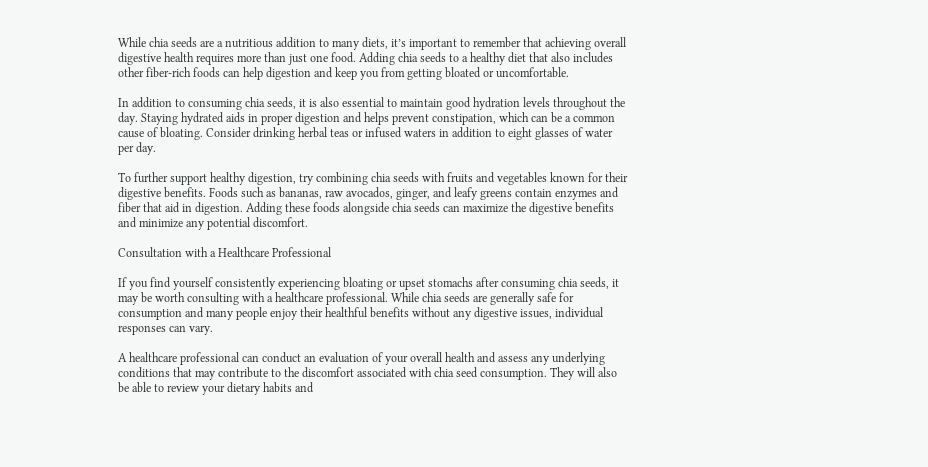While chia seeds are a nutritious addition to many diets, it’s important to remember that achieving overall digestive health requires more than just one food. Adding chia seeds to a healthy diet that also includes other fiber-rich foods can help digestion and keep you from getting bloated or uncomfortable.

In addition to consuming chia seeds, it is also essential to maintain good hydration levels throughout the day. Staying hydrated aids in proper digestion and helps prevent constipation, which can be a common cause of bloating. Consider drinking herbal teas or infused waters in addition to eight glasses of water per day.

To further support healthy digestion, try combining chia seeds with fruits and vegetables known for their digestive benefits. Foods such as bananas, raw avocados, ginger, and leafy greens contain enzymes and fiber that aid in digestion. Adding these foods alongside chia seeds can maximize the digestive benefits and minimize any potential discomfort.

Consultation with a Healthcare Professional

If you find yourself consistently experiencing bloating or upset stomachs after consuming chia seeds, it may be worth consulting with a healthcare professional. While chia seeds are generally safe for consumption and many people enjoy their healthful benefits without any digestive issues, individual responses can vary.

A healthcare professional can conduct an evaluation of your overall health and assess any underlying conditions that may contribute to the discomfort associated with chia seed consumption. They will also be able to review your dietary habits and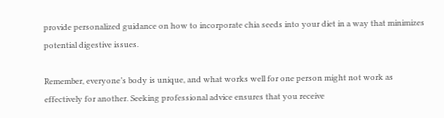provide personalized guidance on how to incorporate chia seeds into your diet in a way that minimizes potential digestive issues.

Remember, everyone’s body is unique, and what works well for one person might not work as effectively for another. Seeking professional advice ensures that you receive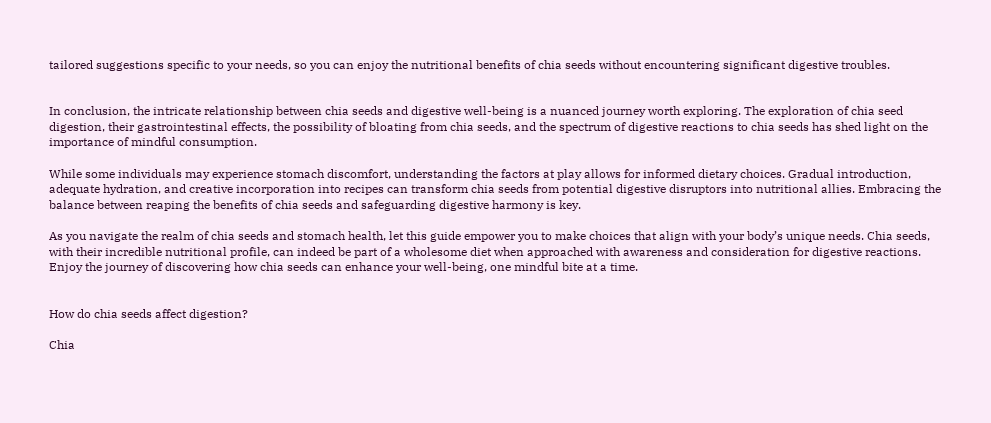tailored suggestions specific to your needs, so you can enjoy the nutritional benefits of chia seeds without encountering significant digestive troubles.


In conclusion, the intricate relationship between chia seeds and digestive well-being is a nuanced journey worth exploring. The exploration of chia seed digestion, their gastrointestinal effects, the possibility of bloating from chia seeds, and the spectrum of digestive reactions to chia seeds has shed light on the importance of mindful consumption.

While some individuals may experience stomach discomfort, understanding the factors at play allows for informed dietary choices. Gradual introduction, adequate hydration, and creative incorporation into recipes can transform chia seeds from potential digestive disruptors into nutritional allies. Embracing the balance between reaping the benefits of chia seeds and safeguarding digestive harmony is key.

As you navigate the realm of chia seeds and stomach health, let this guide empower you to make choices that align with your body’s unique needs. Chia seeds, with their incredible nutritional profile, can indeed be part of a wholesome diet when approached with awareness and consideration for digestive reactions. Enjoy the journey of discovering how chia seeds can enhance your well-being, one mindful bite at a time.


How do chia seeds affect digestion?

Chia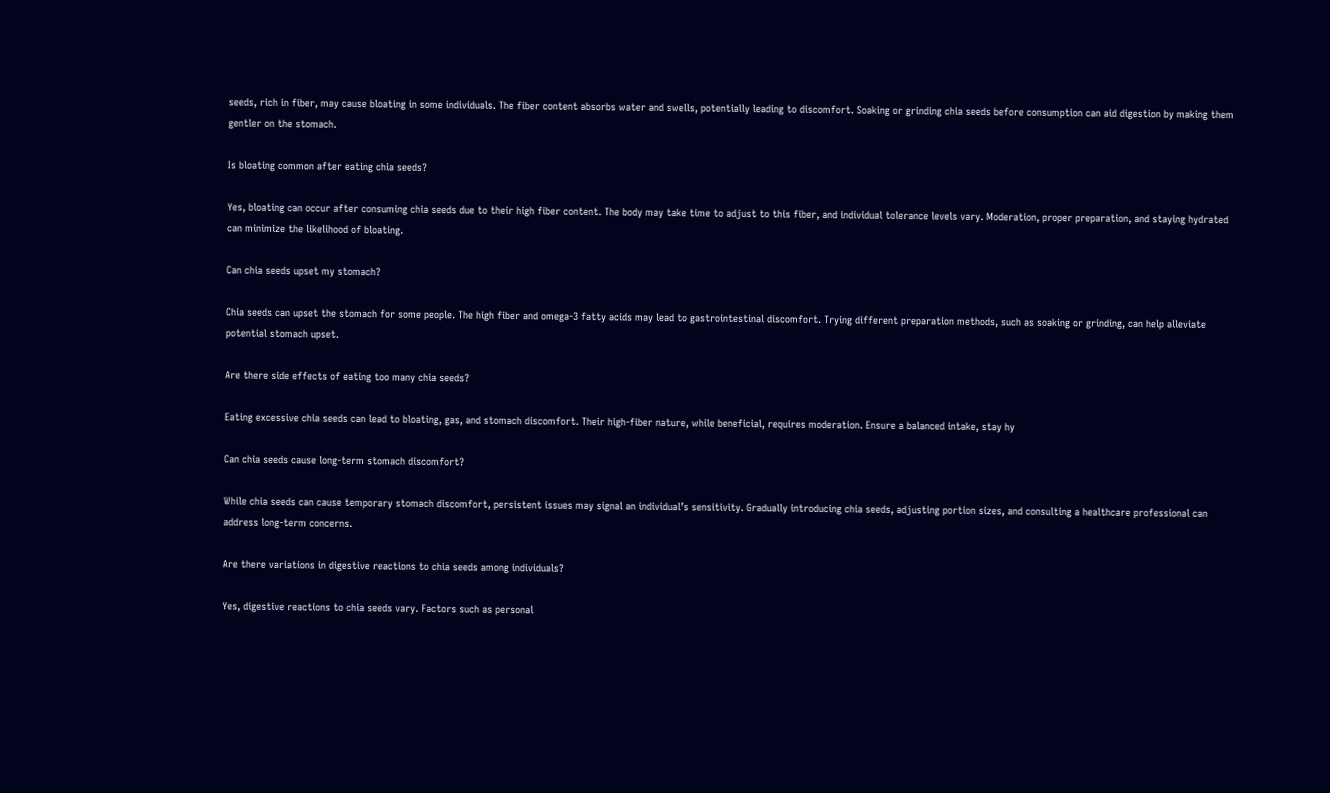seeds, rich in fiber, may cause bloating in some individuals. The fiber content absorbs water and swells, potentially leading to discomfort. Soaking or grinding chia seeds before consumption can aid digestion by making them gentler on the stomach.

Is bloating common after eating chia seeds?

Yes, bloating can occur after consuming chia seeds due to their high fiber content. The body may take time to adjust to this fiber, and individual tolerance levels vary. Moderation, proper preparation, and staying hydrated can minimize the likelihood of bloating.

Can chia seeds upset my stomach?

Chia seeds can upset the stomach for some people. The high fiber and omega-3 fatty acids may lead to gastrointestinal discomfort. Trying different preparation methods, such as soaking or grinding, can help alleviate potential stomach upset.

Are there side effects of eating too many chia seeds?

Eating excessive chia seeds can lead to bloating, gas, and stomach discomfort. Their high-fiber nature, while beneficial, requires moderation. Ensure a balanced intake, stay hy

Can chia seeds cause long-term stomach discomfort?

While chia seeds can cause temporary stomach discomfort, persistent issues may signal an individual’s sensitivity. Gradually introducing chia seeds, adjusting portion sizes, and consulting a healthcare professional can address long-term concerns.

Are there variations in digestive reactions to chia seeds among individuals?

Yes, digestive reactions to chia seeds vary. Factors such as personal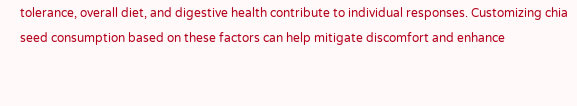tolerance, overall diet, and digestive health contribute to individual responses. Customizing chia seed consumption based on these factors can help mitigate discomfort and enhance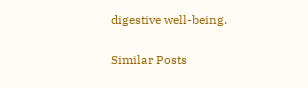digestive well-being.

Similar Posts